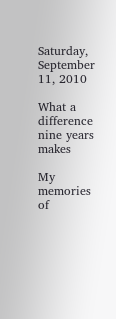Saturday, September 11, 2010

What a difference nine years makes

My memories of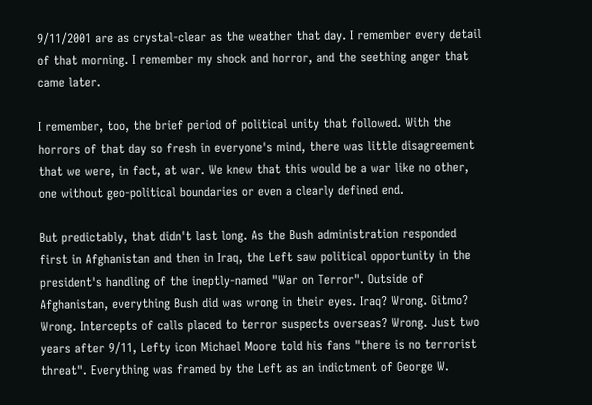9/11/2001 are as crystal-clear as the weather that day. I remember every detail of that morning. I remember my shock and horror, and the seething anger that came later.

I remember, too, the brief period of political unity that followed. With the horrors of that day so fresh in everyone's mind, there was little disagreement that we were, in fact, at war. We knew that this would be a war like no other, one without geo-political boundaries or even a clearly defined end.

But predictably, that didn't last long. As the Bush administration responded first in Afghanistan and then in Iraq, the Left saw political opportunity in the president's handling of the ineptly-named "War on Terror". Outside of Afghanistan, everything Bush did was wrong in their eyes. Iraq? Wrong. Gitmo? Wrong. Intercepts of calls placed to terror suspects overseas? Wrong. Just two years after 9/11, Lefty icon Michael Moore told his fans "there is no terrorist threat". Everything was framed by the Left as an indictment of George W.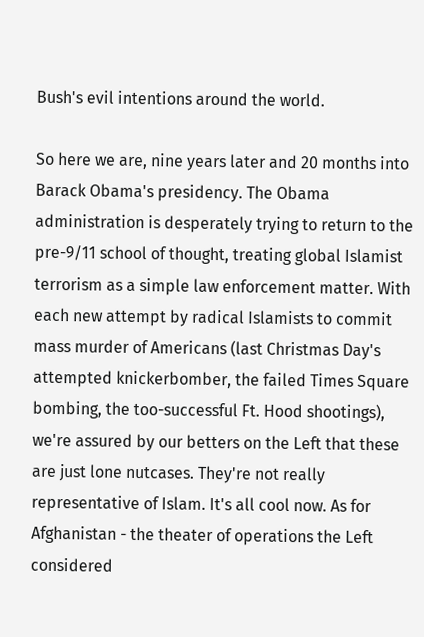Bush's evil intentions around the world.

So here we are, nine years later and 20 months into Barack Obama's presidency. The Obama administration is desperately trying to return to the pre-9/11 school of thought, treating global Islamist terrorism as a simple law enforcement matter. With each new attempt by radical Islamists to commit mass murder of Americans (last Christmas Day's attempted knickerbomber, the failed Times Square bombing, the too-successful Ft. Hood shootings), we're assured by our betters on the Left that these are just lone nutcases. They're not really representative of Islam. It's all cool now. As for Afghanistan - the theater of operations the Left considered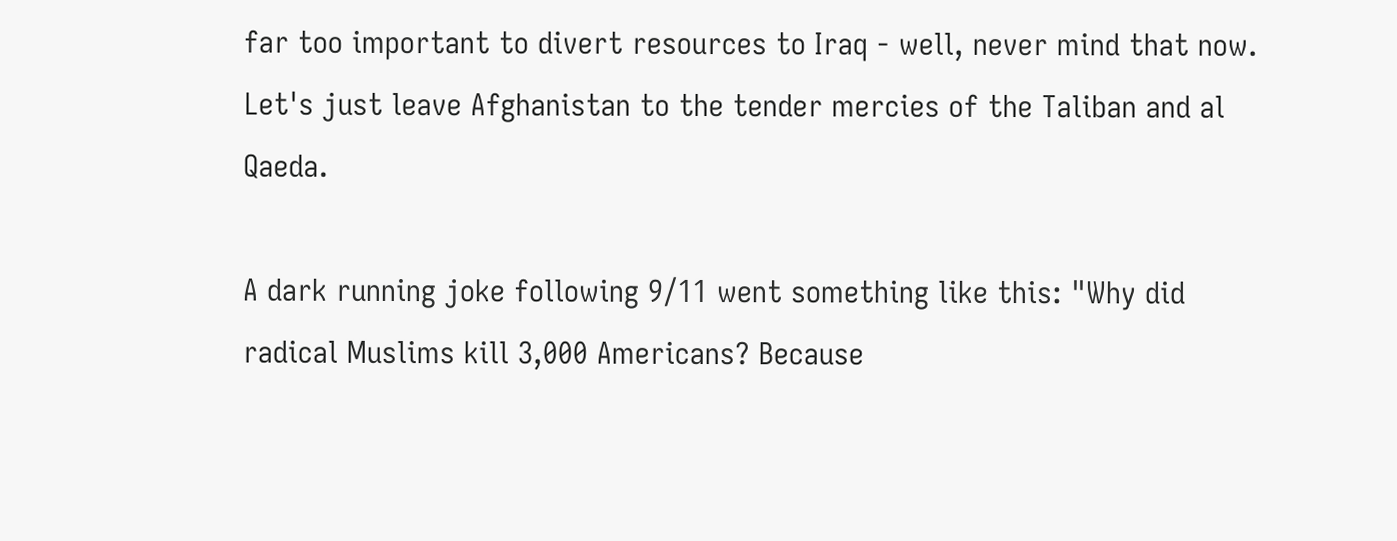far too important to divert resources to Iraq - well, never mind that now. Let's just leave Afghanistan to the tender mercies of the Taliban and al Qaeda.

A dark running joke following 9/11 went something like this: "Why did radical Muslims kill 3,000 Americans? Because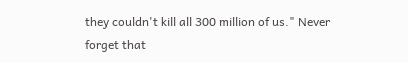they couldn't kill all 300 million of us." Never forget that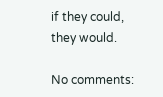if they could, they would.

No comments: